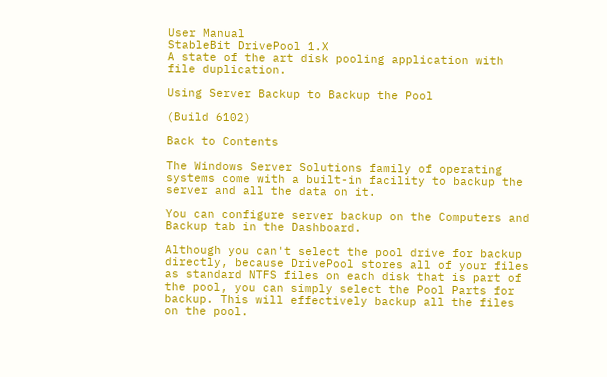User Manual
StableBit DrivePool 1.X
A state of the art disk pooling application with file duplication.

Using Server Backup to Backup the Pool

(Build 6102)

Back to Contents

The Windows Server Solutions family of operating systems come with a built-in facility to backup the server and all the data on it.

You can configure server backup on the Computers and Backup tab in the Dashboard.

Although you can't select the pool drive for backup directly, because DrivePool stores all of your files as standard NTFS files on each disk that is part of the pool, you can simply select the Pool Parts for backup. This will effectively backup all the files on the pool.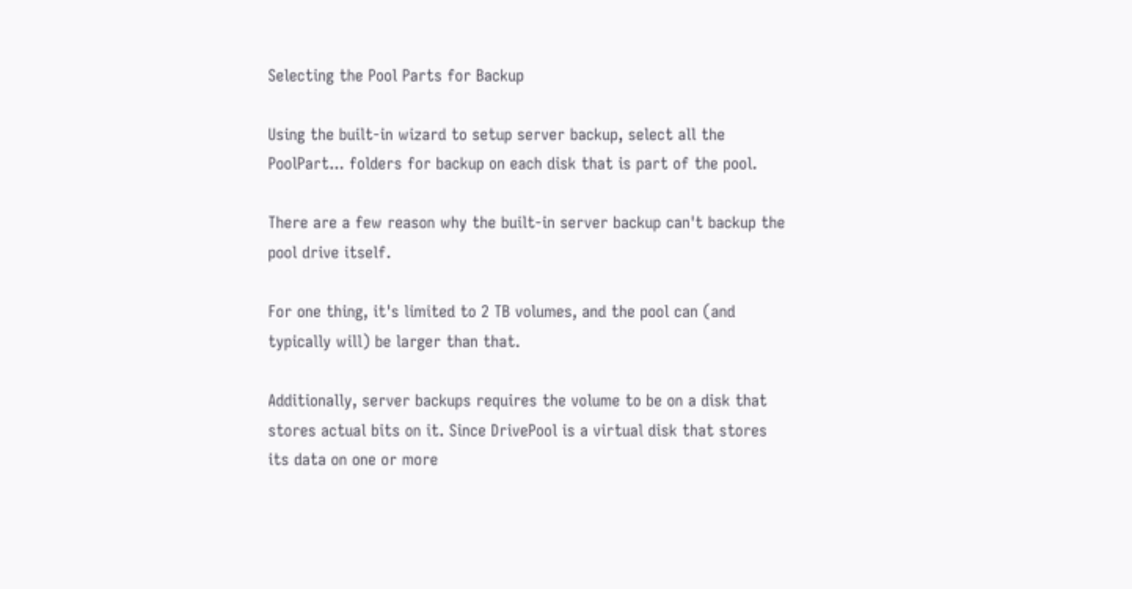Selecting the Pool Parts for Backup

Using the built-in wizard to setup server backup, select all the PoolPart... folders for backup on each disk that is part of the pool.

There are a few reason why the built-in server backup can't backup the pool drive itself.

For one thing, it's limited to 2 TB volumes, and the pool can (and typically will) be larger than that.

Additionally, server backups requires the volume to be on a disk that stores actual bits on it. Since DrivePool is a virtual disk that stores its data on one or more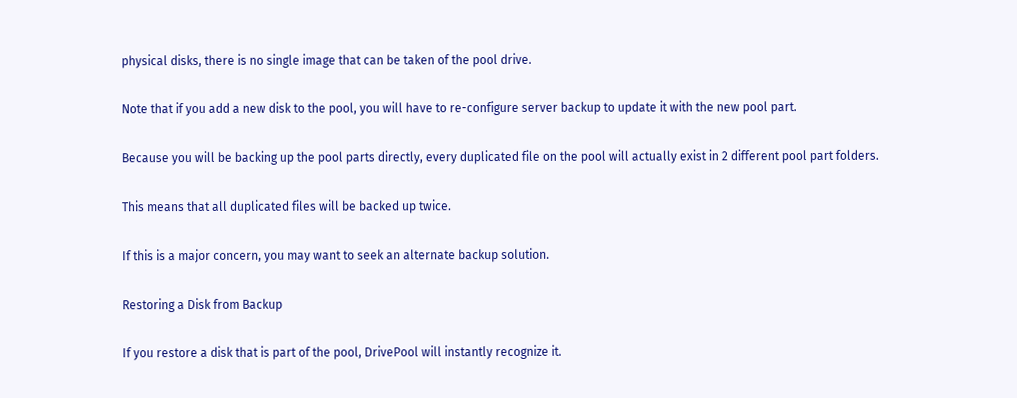physical disks, there is no single image that can be taken of the pool drive.

Note that if you add a new disk to the pool, you will have to re-configure server backup to update it with the new pool part.

Because you will be backing up the pool parts directly, every duplicated file on the pool will actually exist in 2 different pool part folders.

This means that all duplicated files will be backed up twice.

If this is a major concern, you may want to seek an alternate backup solution.

Restoring a Disk from Backup

If you restore a disk that is part of the pool, DrivePool will instantly recognize it.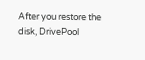After you restore the disk, DrivePool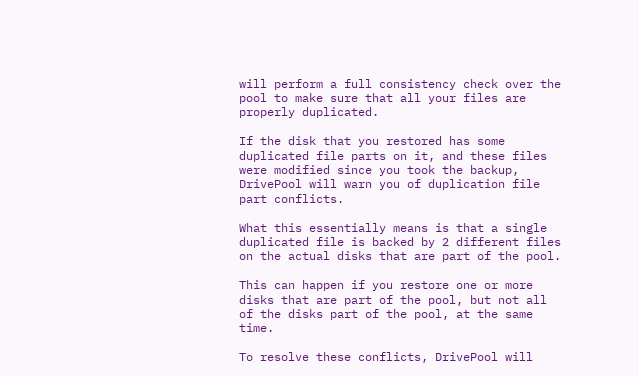will perform a full consistency check over the pool to make sure that all your files are properly duplicated.

If the disk that you restored has some duplicated file parts on it, and these files were modified since you took the backup, DrivePool will warn you of duplication file part conflicts.

What this essentially means is that a single duplicated file is backed by 2 different files on the actual disks that are part of the pool.

This can happen if you restore one or more disks that are part of the pool, but not all of the disks part of the pool, at the same time.

To resolve these conflicts, DrivePool will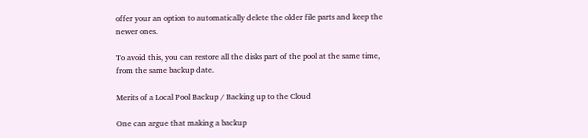offer your an option to automatically delete the older file parts and keep the newer ones.

To avoid this, you can restore all the disks part of the pool at the same time, from the same backup date.

Merits of a Local Pool Backup / Backing up to the Cloud

One can argue that making a backup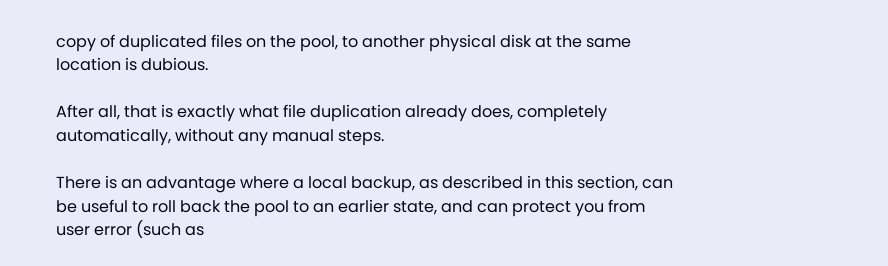copy of duplicated files on the pool, to another physical disk at the same location is dubious.

After all, that is exactly what file duplication already does, completely automatically, without any manual steps.

There is an advantage where a local backup, as described in this section, can be useful to roll back the pool to an earlier state, and can protect you from user error (such as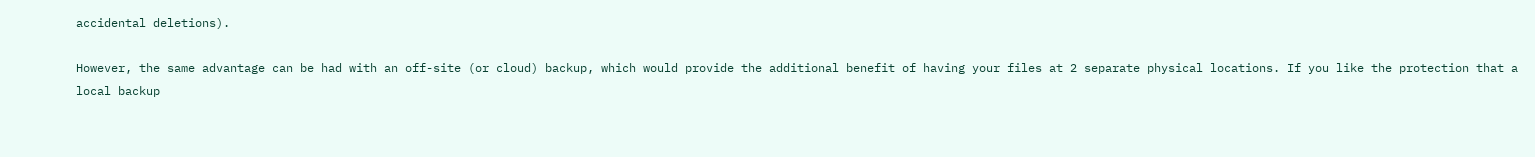accidental deletions).

However, the same advantage can be had with an off-site (or cloud) backup, which would provide the additional benefit of having your files at 2 separate physical locations. If you like the protection that a local backup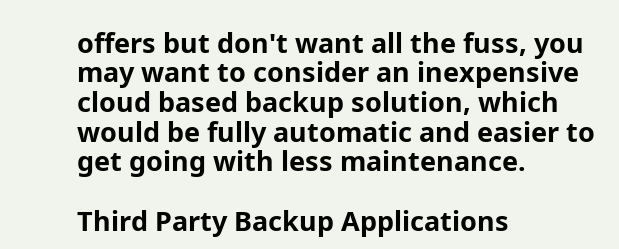offers but don't want all the fuss, you may want to consider an inexpensive cloud based backup solution, which would be fully automatic and easier to get going with less maintenance.

Third Party Backup Applications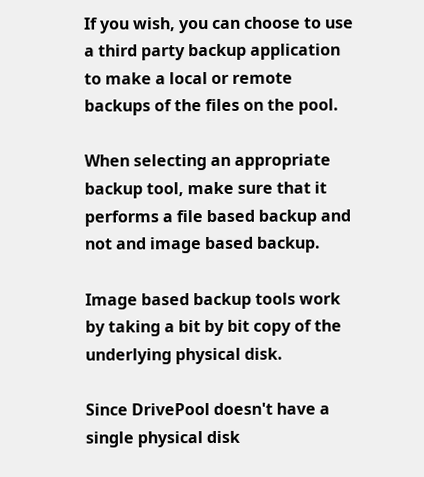If you wish, you can choose to use a third party backup application to make a local or remote backups of the files on the pool.

When selecting an appropriate backup tool, make sure that it performs a file based backup and not and image based backup.

Image based backup tools work by taking a bit by bit copy of the underlying physical disk.

Since DrivePool doesn't have a single physical disk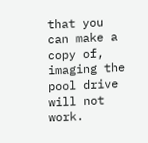that you can make a copy of, imaging the pool drive will not work.